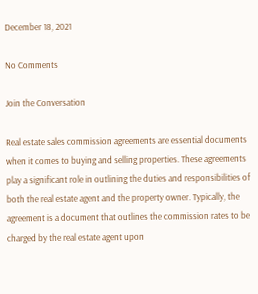December 18, 2021

No Comments

Join the Conversation

Real estate sales commission agreements are essential documents when it comes to buying and selling properties. These agreements play a significant role in outlining the duties and responsibilities of both the real estate agent and the property owner. Typically, the agreement is a document that outlines the commission rates to be charged by the real estate agent upon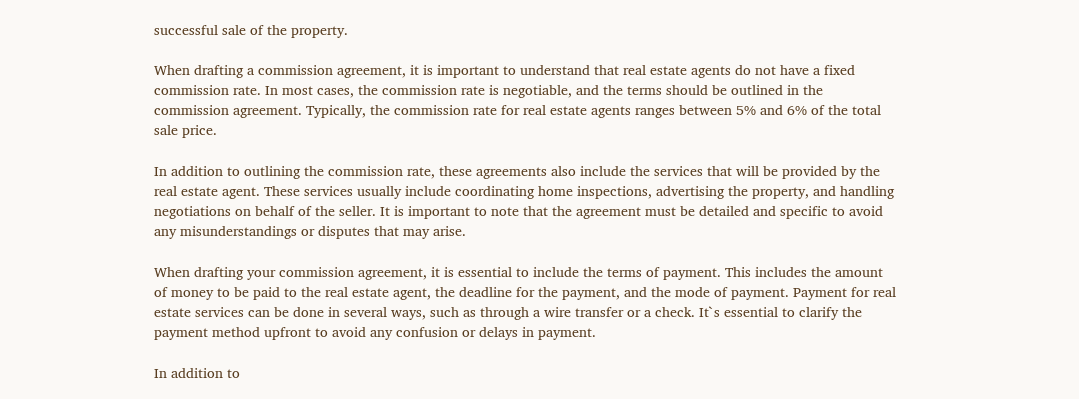successful sale of the property.

When drafting a commission agreement, it is important to understand that real estate agents do not have a fixed commission rate. In most cases, the commission rate is negotiable, and the terms should be outlined in the commission agreement. Typically, the commission rate for real estate agents ranges between 5% and 6% of the total sale price.

In addition to outlining the commission rate, these agreements also include the services that will be provided by the real estate agent. These services usually include coordinating home inspections, advertising the property, and handling negotiations on behalf of the seller. It is important to note that the agreement must be detailed and specific to avoid any misunderstandings or disputes that may arise.

When drafting your commission agreement, it is essential to include the terms of payment. This includes the amount of money to be paid to the real estate agent, the deadline for the payment, and the mode of payment. Payment for real estate services can be done in several ways, such as through a wire transfer or a check. It`s essential to clarify the payment method upfront to avoid any confusion or delays in payment.

In addition to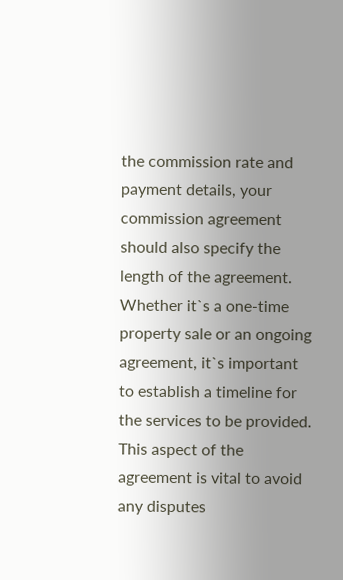the commission rate and payment details, your commission agreement should also specify the length of the agreement. Whether it`s a one-time property sale or an ongoing agreement, it`s important to establish a timeline for the services to be provided. This aspect of the agreement is vital to avoid any disputes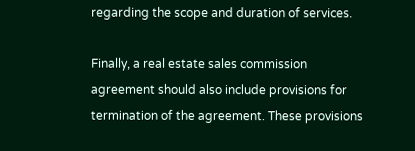regarding the scope and duration of services.

Finally, a real estate sales commission agreement should also include provisions for termination of the agreement. These provisions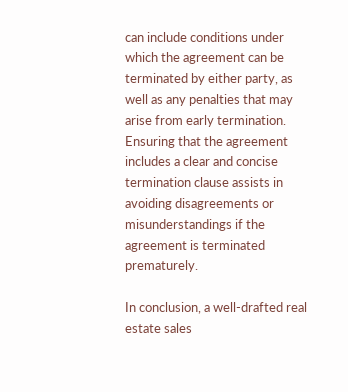can include conditions under which the agreement can be terminated by either party, as well as any penalties that may arise from early termination. Ensuring that the agreement includes a clear and concise termination clause assists in avoiding disagreements or misunderstandings if the agreement is terminated prematurely.

In conclusion, a well-drafted real estate sales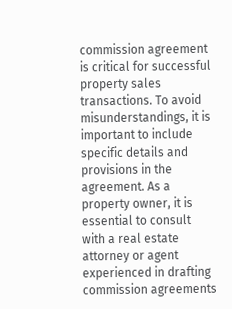commission agreement is critical for successful property sales transactions. To avoid misunderstandings, it is important to include specific details and provisions in the agreement. As a property owner, it is essential to consult with a real estate attorney or agent experienced in drafting commission agreements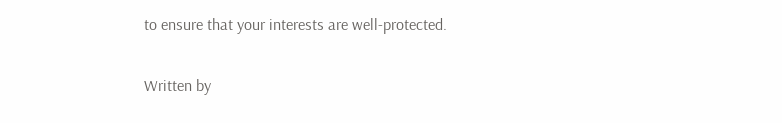to ensure that your interests are well-protected.

Written by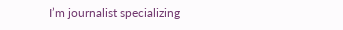I’m journalist specializing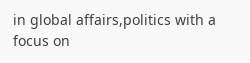in global affairs,politics with a focus on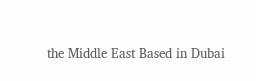the Middle East Based in Dubai